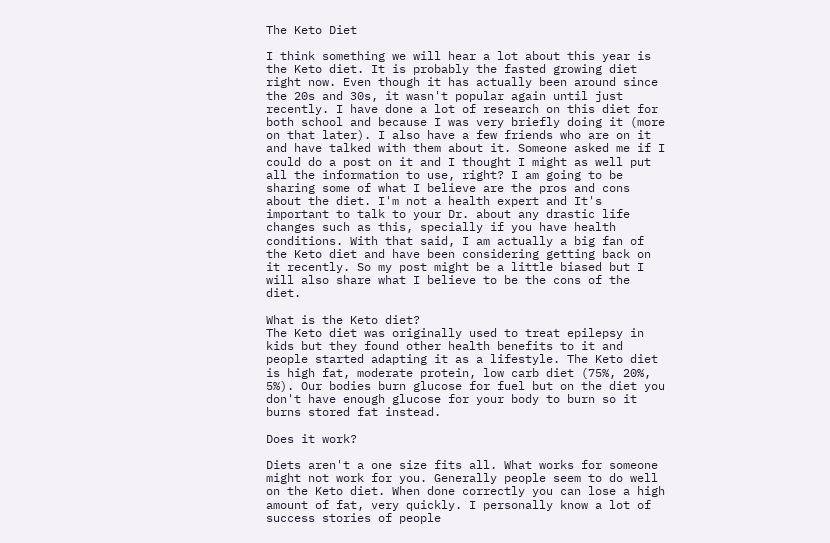The Keto Diet

I think something we will hear a lot about this year is the Keto diet. It is probably the fasted growing diet right now. Even though it has actually been around since the 20s and 30s, it wasn't popular again until just recently. I have done a lot of research on this diet for both school and because I was very briefly doing it (more on that later). I also have a few friends who are on it and have talked with them about it. Someone asked me if I could do a post on it and I thought I might as well put all the information to use, right? I am going to be sharing some of what I believe are the pros and cons about the diet. I'm not a health expert and It's important to talk to your Dr. about any drastic life changes such as this, specially if you have health conditions. With that said, I am actually a big fan of the Keto diet and have been considering getting back on it recently. So my post might be a little biased but I will also share what I believe to be the cons of the diet.

What is the Keto diet?
The Keto diet was originally used to treat epilepsy in kids but they found other health benefits to it and people started adapting it as a lifestyle. The Keto diet is high fat, moderate protein, low carb diet (75%, 20%, 5%). Our bodies burn glucose for fuel but on the diet you don't have enough glucose for your body to burn so it burns stored fat instead.

Does it work?

Diets aren't a one size fits all. What works for someone might not work for you. Generally people seem to do well on the Keto diet. When done correctly you can lose a high amount of fat, very quickly. I personally know a lot of success stories of people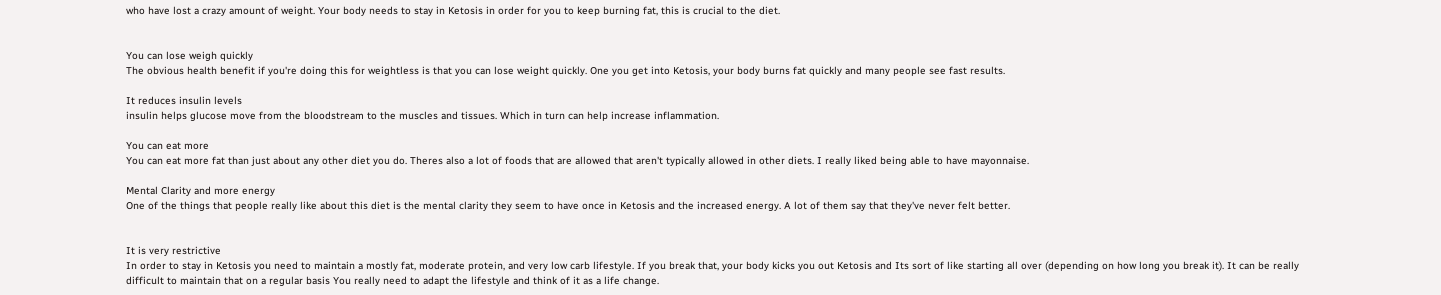who have lost a crazy amount of weight. Your body needs to stay in Ketosis in order for you to keep burning fat, this is crucial to the diet.


You can lose weigh quickly
The obvious health benefit if you're doing this for weightless is that you can lose weight quickly. One you get into Ketosis, your body burns fat quickly and many people see fast results.

It reduces insulin levels
insulin helps glucose move from the bloodstream to the muscles and tissues. Which in turn can help increase inflammation.

You can eat more
You can eat more fat than just about any other diet you do. Theres also a lot of foods that are allowed that aren't typically allowed in other diets. I really liked being able to have mayonnaise.

Mental Clarity and more energy
One of the things that people really like about this diet is the mental clarity they seem to have once in Ketosis and the increased energy. A lot of them say that they've never felt better.


It is very restrictive
In order to stay in Ketosis you need to maintain a mostly fat, moderate protein, and very low carb lifestyle. If you break that, your body kicks you out Ketosis and Its sort of like starting all over (depending on how long you break it). It can be really difficult to maintain that on a regular basis You really need to adapt the lifestyle and think of it as a life change.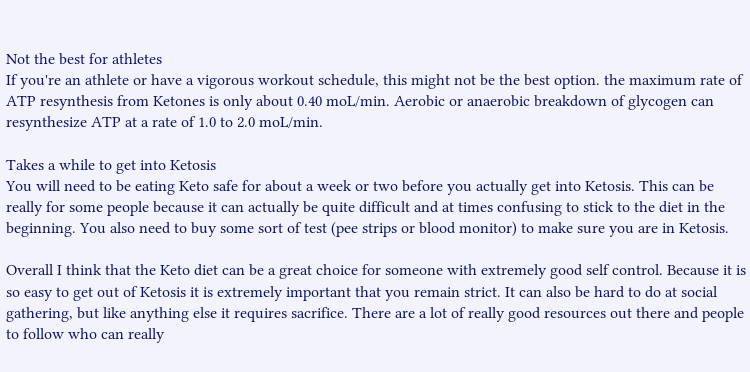Not the best for athletes
If you're an athlete or have a vigorous workout schedule, this might not be the best option. the maximum rate of ATP resynthesis from Ketones is only about 0.40 moL/min. Aerobic or anaerobic breakdown of glycogen can resynthesize ATP at a rate of 1.0 to 2.0 moL/min.

Takes a while to get into Ketosis
You will need to be eating Keto safe for about a week or two before you actually get into Ketosis. This can be really for some people because it can actually be quite difficult and at times confusing to stick to the diet in the beginning. You also need to buy some sort of test (pee strips or blood monitor) to make sure you are in Ketosis.

Overall I think that the Keto diet can be a great choice for someone with extremely good self control. Because it is so easy to get out of Ketosis it is extremely important that you remain strict. It can also be hard to do at social gathering, but like anything else it requires sacrifice. There are a lot of really good resources out there and people to follow who can really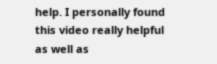help. I personally found this video really helpful as well as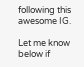following this awesome IG.

Let me know below if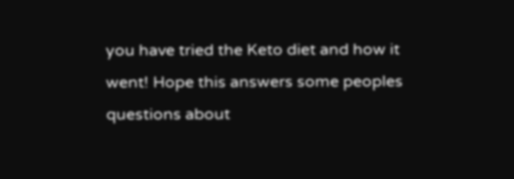you have tried the Keto diet and how it went! Hope this answers some peoples questions about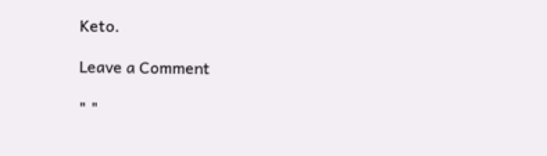Keto.

Leave a Comment

" "